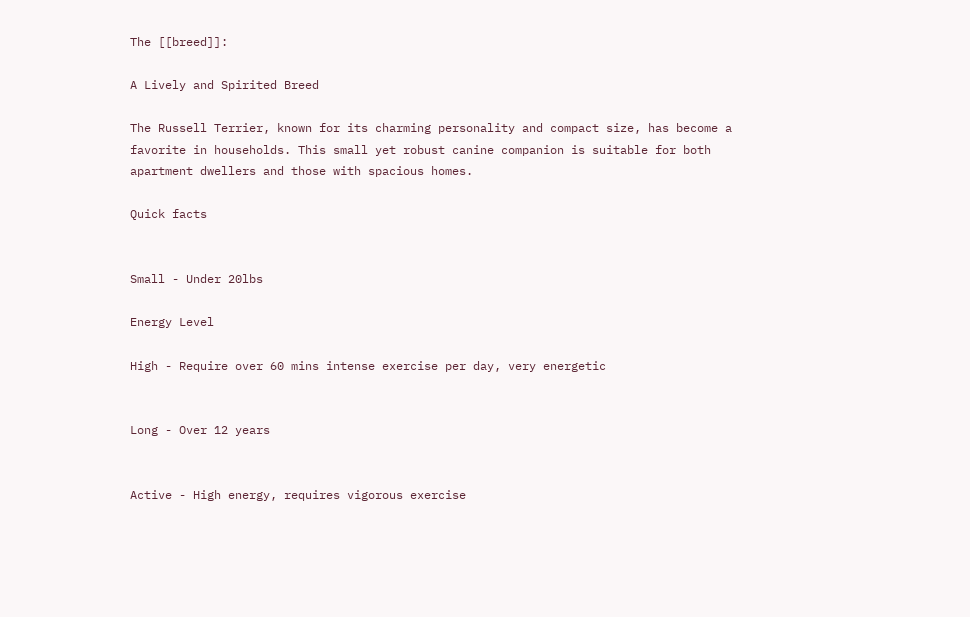The [[breed]]:

A Lively and Spirited Breed

The Russell Terrier, known for its charming personality and compact size, has become a favorite in households. This small yet robust canine companion is suitable for both apartment dwellers and those with spacious homes.

Quick facts


Small - Under 20lbs

Energy Level

High - Require over 60 mins intense exercise per day, very energetic


Long - Over 12 years


Active - High energy, requires vigorous exercise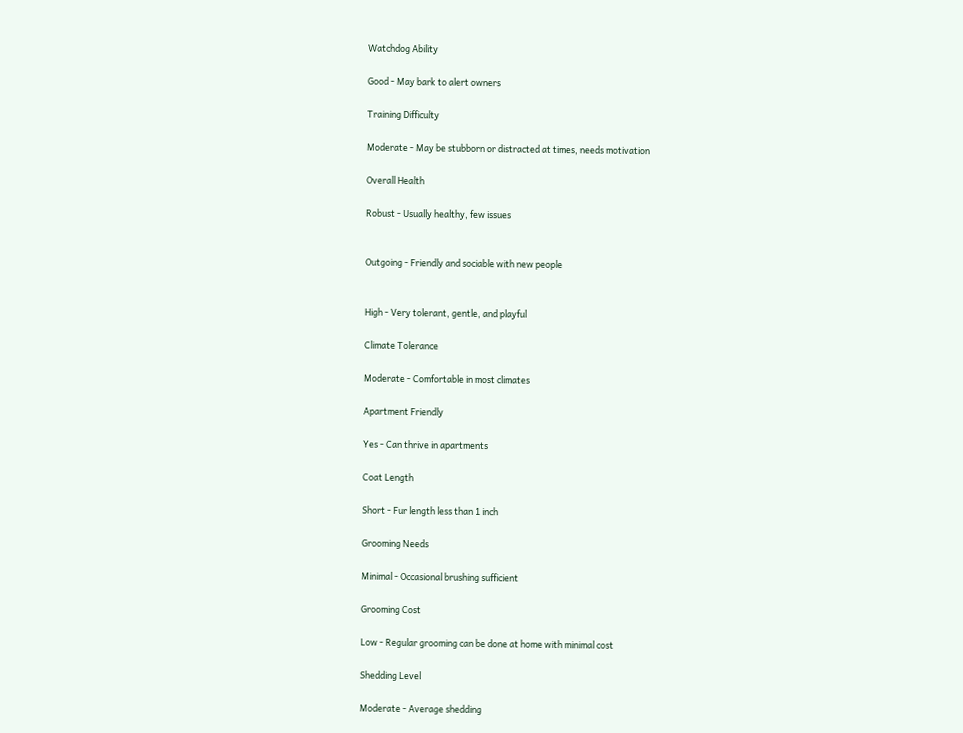Watchdog Ability

Good - May bark to alert owners

Training Difficulty

Moderate - May be stubborn or distracted at times, needs motivation

Overall Health

Robust - Usually healthy, few issues


Outgoing - Friendly and sociable with new people


High - Very tolerant, gentle, and playful

Climate Tolerance

Moderate - Comfortable in most climates

Apartment Friendly

Yes - Can thrive in apartments

Coat Length

Short - Fur length less than 1 inch

Grooming Needs

Minimal - Occasional brushing sufficient

Grooming Cost

Low - Regular grooming can be done at home with minimal cost

Shedding Level

Moderate - Average shedding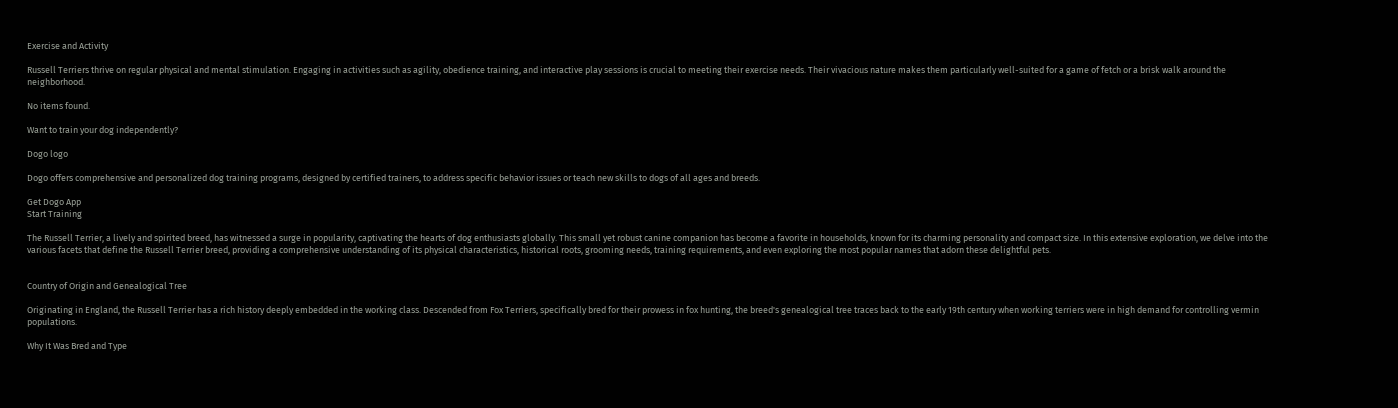Exercise and Activity

Russell Terriers thrive on regular physical and mental stimulation. Engaging in activities such as agility, obedience training, and interactive play sessions is crucial to meeting their exercise needs. Their vivacious nature makes them particularly well-suited for a game of fetch or a brisk walk around the neighborhood.

No items found.

Want to train your dog independently?

Dogo logo

Dogo offers comprehensive and personalized dog training programs, designed by certified trainers, to address specific behavior issues or teach new skills to dogs of all ages and breeds.

Get Dogo App
Start Training

The Russell Terrier, a lively and spirited breed, has witnessed a surge in popularity, captivating the hearts of dog enthusiasts globally. This small yet robust canine companion has become a favorite in households, known for its charming personality and compact size. In this extensive exploration, we delve into the various facets that define the Russell Terrier breed, providing a comprehensive understanding of its physical characteristics, historical roots, grooming needs, training requirements, and even exploring the most popular names that adorn these delightful pets.


Country of Origin and Genealogical Tree

Originating in England, the Russell Terrier has a rich history deeply embedded in the working class. Descended from Fox Terriers, specifically bred for their prowess in fox hunting, the breed's genealogical tree traces back to the early 19th century when working terriers were in high demand for controlling vermin populations.

Why It Was Bred and Type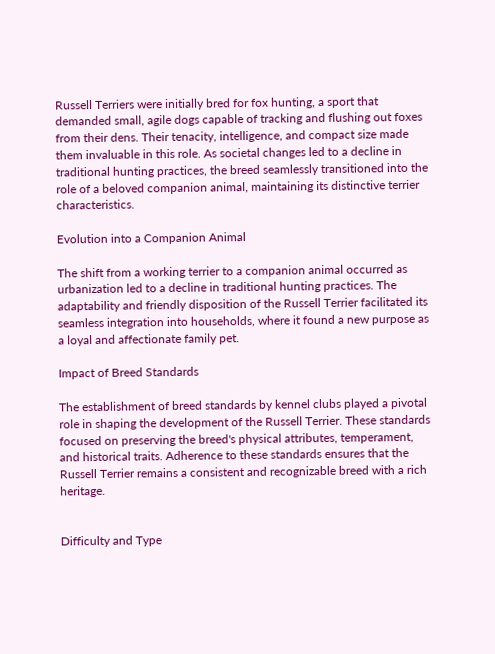Russell Terriers were initially bred for fox hunting, a sport that demanded small, agile dogs capable of tracking and flushing out foxes from their dens. Their tenacity, intelligence, and compact size made them invaluable in this role. As societal changes led to a decline in traditional hunting practices, the breed seamlessly transitioned into the role of a beloved companion animal, maintaining its distinctive terrier characteristics.

Evolution into a Companion Animal

The shift from a working terrier to a companion animal occurred as urbanization led to a decline in traditional hunting practices. The adaptability and friendly disposition of the Russell Terrier facilitated its seamless integration into households, where it found a new purpose as a loyal and affectionate family pet.

Impact of Breed Standards

The establishment of breed standards by kennel clubs played a pivotal role in shaping the development of the Russell Terrier. These standards focused on preserving the breed's physical attributes, temperament, and historical traits. Adherence to these standards ensures that the Russell Terrier remains a consistent and recognizable breed with a rich heritage.


Difficulty and Type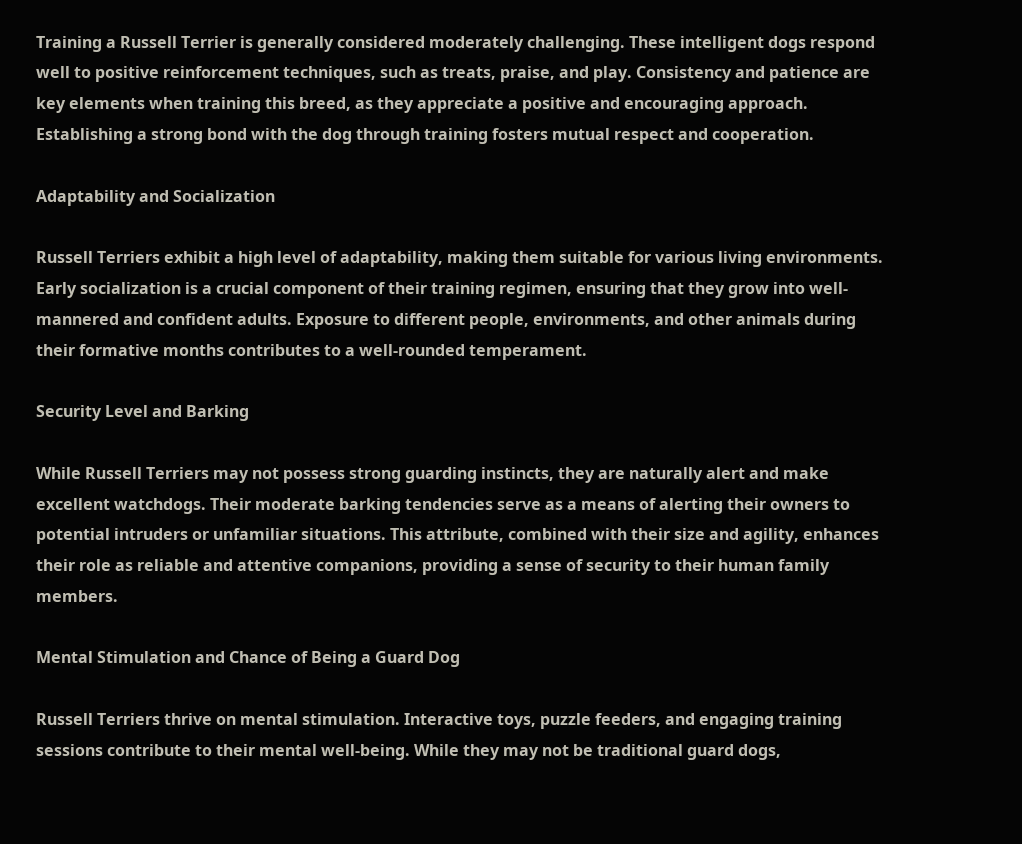Training a Russell Terrier is generally considered moderately challenging. These intelligent dogs respond well to positive reinforcement techniques, such as treats, praise, and play. Consistency and patience are key elements when training this breed, as they appreciate a positive and encouraging approach. Establishing a strong bond with the dog through training fosters mutual respect and cooperation.

Adaptability and Socialization

Russell Terriers exhibit a high level of adaptability, making them suitable for various living environments. Early socialization is a crucial component of their training regimen, ensuring that they grow into well-mannered and confident adults. Exposure to different people, environments, and other animals during their formative months contributes to a well-rounded temperament.

Security Level and Barking

While Russell Terriers may not possess strong guarding instincts, they are naturally alert and make excellent watchdogs. Their moderate barking tendencies serve as a means of alerting their owners to potential intruders or unfamiliar situations. This attribute, combined with their size and agility, enhances their role as reliable and attentive companions, providing a sense of security to their human family members.

Mental Stimulation and Chance of Being a Guard Dog

Russell Terriers thrive on mental stimulation. Interactive toys, puzzle feeders, and engaging training sessions contribute to their mental well-being. While they may not be traditional guard dogs,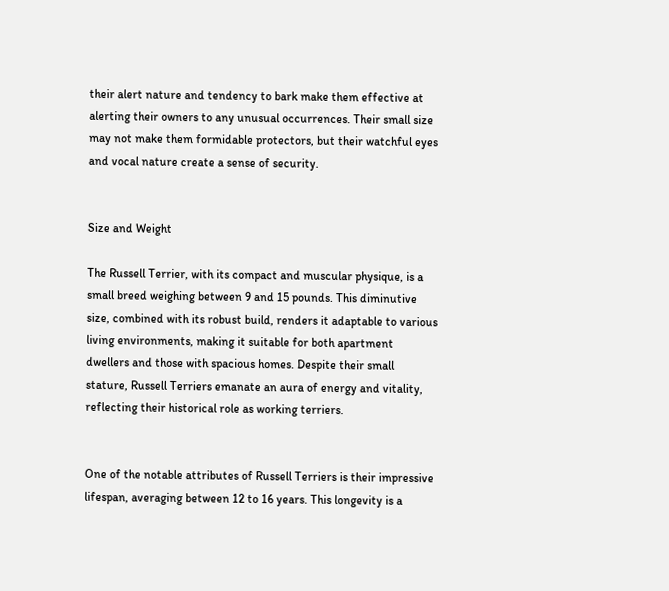their alert nature and tendency to bark make them effective at alerting their owners to any unusual occurrences. Their small size may not make them formidable protectors, but their watchful eyes and vocal nature create a sense of security.


Size and Weight

The Russell Terrier, with its compact and muscular physique, is a small breed weighing between 9 and 15 pounds. This diminutive size, combined with its robust build, renders it adaptable to various living environments, making it suitable for both apartment dwellers and those with spacious homes. Despite their small stature, Russell Terriers emanate an aura of energy and vitality, reflecting their historical role as working terriers.


One of the notable attributes of Russell Terriers is their impressive lifespan, averaging between 12 to 16 years. This longevity is a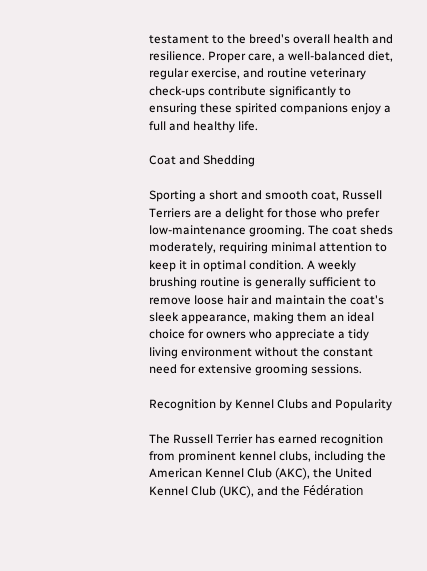testament to the breed's overall health and resilience. Proper care, a well-balanced diet, regular exercise, and routine veterinary check-ups contribute significantly to ensuring these spirited companions enjoy a full and healthy life.

Coat and Shedding

Sporting a short and smooth coat, Russell Terriers are a delight for those who prefer low-maintenance grooming. The coat sheds moderately, requiring minimal attention to keep it in optimal condition. A weekly brushing routine is generally sufficient to remove loose hair and maintain the coat's sleek appearance, making them an ideal choice for owners who appreciate a tidy living environment without the constant need for extensive grooming sessions.

Recognition by Kennel Clubs and Popularity

The Russell Terrier has earned recognition from prominent kennel clubs, including the American Kennel Club (AKC), the United Kennel Club (UKC), and the Fédération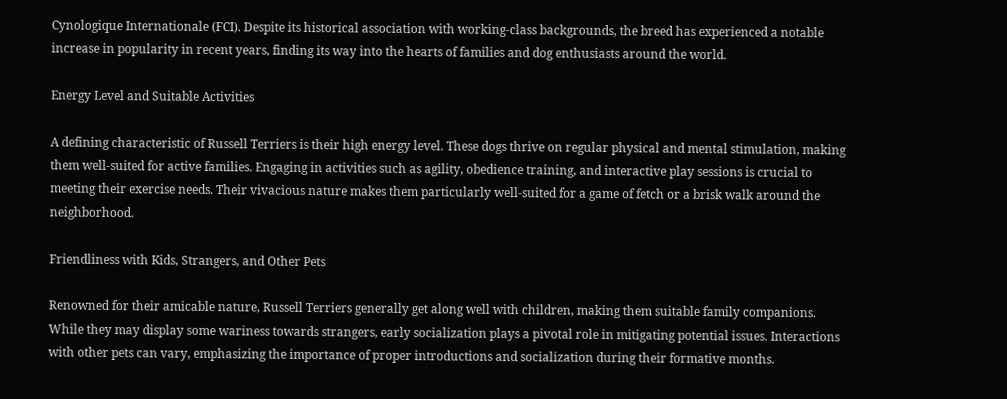Cynologique Internationale (FCI). Despite its historical association with working-class backgrounds, the breed has experienced a notable increase in popularity in recent years, finding its way into the hearts of families and dog enthusiasts around the world.

Energy Level and Suitable Activities

A defining characteristic of Russell Terriers is their high energy level. These dogs thrive on regular physical and mental stimulation, making them well-suited for active families. Engaging in activities such as agility, obedience training, and interactive play sessions is crucial to meeting their exercise needs. Their vivacious nature makes them particularly well-suited for a game of fetch or a brisk walk around the neighborhood.

Friendliness with Kids, Strangers, and Other Pets

Renowned for their amicable nature, Russell Terriers generally get along well with children, making them suitable family companions. While they may display some wariness towards strangers, early socialization plays a pivotal role in mitigating potential issues. Interactions with other pets can vary, emphasizing the importance of proper introductions and socialization during their formative months.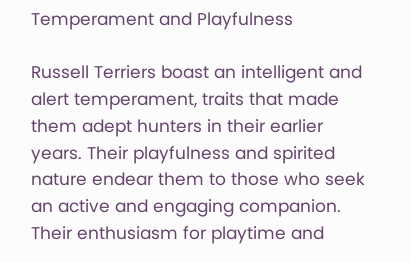Temperament and Playfulness

Russell Terriers boast an intelligent and alert temperament, traits that made them adept hunters in their earlier years. Their playfulness and spirited nature endear them to those who seek an active and engaging companion. Their enthusiasm for playtime and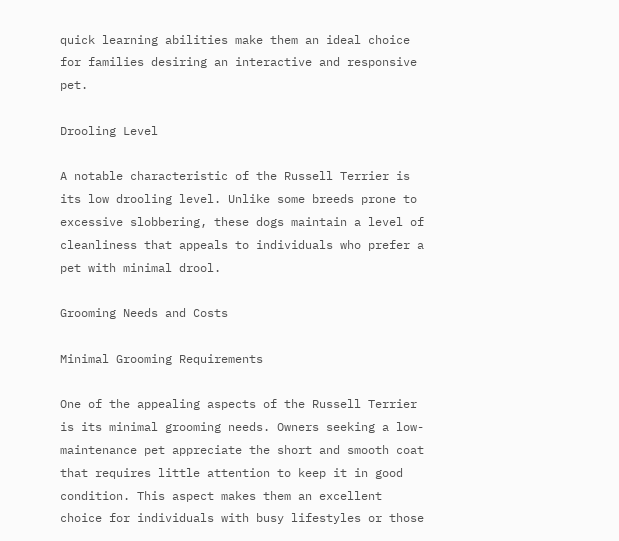quick learning abilities make them an ideal choice for families desiring an interactive and responsive pet.

Drooling Level

A notable characteristic of the Russell Terrier is its low drooling level. Unlike some breeds prone to excessive slobbering, these dogs maintain a level of cleanliness that appeals to individuals who prefer a pet with minimal drool.

Grooming Needs and Costs

Minimal Grooming Requirements

One of the appealing aspects of the Russell Terrier is its minimal grooming needs. Owners seeking a low-maintenance pet appreciate the short and smooth coat that requires little attention to keep it in good condition. This aspect makes them an excellent choice for individuals with busy lifestyles or those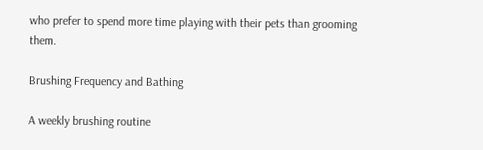who prefer to spend more time playing with their pets than grooming them.

Brushing Frequency and Bathing

A weekly brushing routine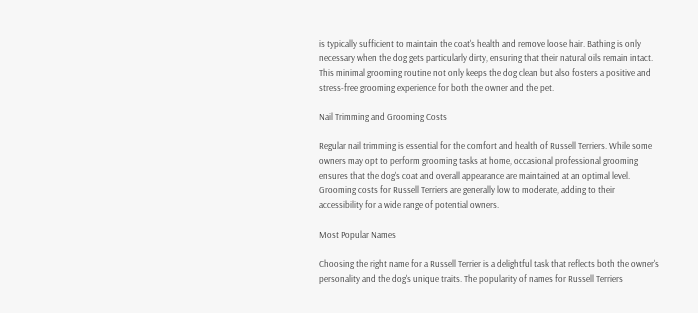is typically sufficient to maintain the coat's health and remove loose hair. Bathing is only necessary when the dog gets particularly dirty, ensuring that their natural oils remain intact. This minimal grooming routine not only keeps the dog clean but also fosters a positive and stress-free grooming experience for both the owner and the pet.

Nail Trimming and Grooming Costs

Regular nail trimming is essential for the comfort and health of Russell Terriers. While some owners may opt to perform grooming tasks at home, occasional professional grooming ensures that the dog's coat and overall appearance are maintained at an optimal level. Grooming costs for Russell Terriers are generally low to moderate, adding to their accessibility for a wide range of potential owners.

Most Popular Names

Choosing the right name for a Russell Terrier is a delightful task that reflects both the owner's personality and the dog's unique traits. The popularity of names for Russell Terriers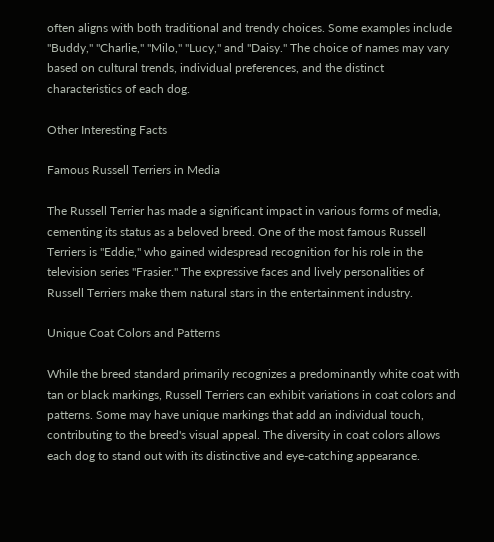often aligns with both traditional and trendy choices. Some examples include "Buddy," "Charlie," "Milo," "Lucy," and "Daisy." The choice of names may vary based on cultural trends, individual preferences, and the distinct characteristics of each dog.

Other Interesting Facts

Famous Russell Terriers in Media

The Russell Terrier has made a significant impact in various forms of media, cementing its status as a beloved breed. One of the most famous Russell Terriers is "Eddie," who gained widespread recognition for his role in the television series "Frasier." The expressive faces and lively personalities of Russell Terriers make them natural stars in the entertainment industry.

Unique Coat Colors and Patterns

While the breed standard primarily recognizes a predominantly white coat with tan or black markings, Russell Terriers can exhibit variations in coat colors and patterns. Some may have unique markings that add an individual touch, contributing to the breed's visual appeal. The diversity in coat colors allows each dog to stand out with its distinctive and eye-catching appearance.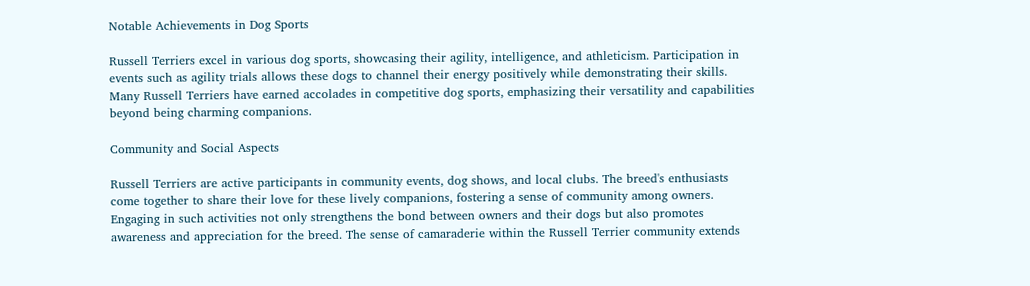Notable Achievements in Dog Sports

Russell Terriers excel in various dog sports, showcasing their agility, intelligence, and athleticism. Participation in events such as agility trials allows these dogs to channel their energy positively while demonstrating their skills. Many Russell Terriers have earned accolades in competitive dog sports, emphasizing their versatility and capabilities beyond being charming companions.

Community and Social Aspects

Russell Terriers are active participants in community events, dog shows, and local clubs. The breed's enthusiasts come together to share their love for these lively companions, fostering a sense of community among owners. Engaging in such activities not only strengthens the bond between owners and their dogs but also promotes awareness and appreciation for the breed. The sense of camaraderie within the Russell Terrier community extends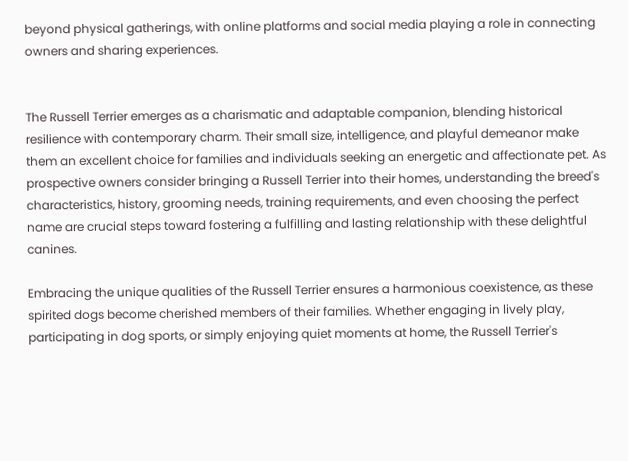beyond physical gatherings, with online platforms and social media playing a role in connecting owners and sharing experiences.


The Russell Terrier emerges as a charismatic and adaptable companion, blending historical resilience with contemporary charm. Their small size, intelligence, and playful demeanor make them an excellent choice for families and individuals seeking an energetic and affectionate pet. As prospective owners consider bringing a Russell Terrier into their homes, understanding the breed's characteristics, history, grooming needs, training requirements, and even choosing the perfect name are crucial steps toward fostering a fulfilling and lasting relationship with these delightful canines.

Embracing the unique qualities of the Russell Terrier ensures a harmonious coexistence, as these spirited dogs become cherished members of their families. Whether engaging in lively play, participating in dog sports, or simply enjoying quiet moments at home, the Russell Terrier's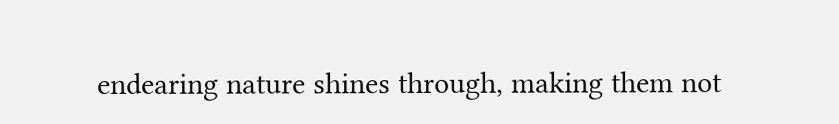endearing nature shines through, making them not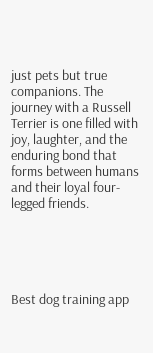just pets but true companions. The journey with a Russell Terrier is one filled with joy, laughter, and the enduring bond that forms between humans and their loyal four-legged friends.





Best dog training app